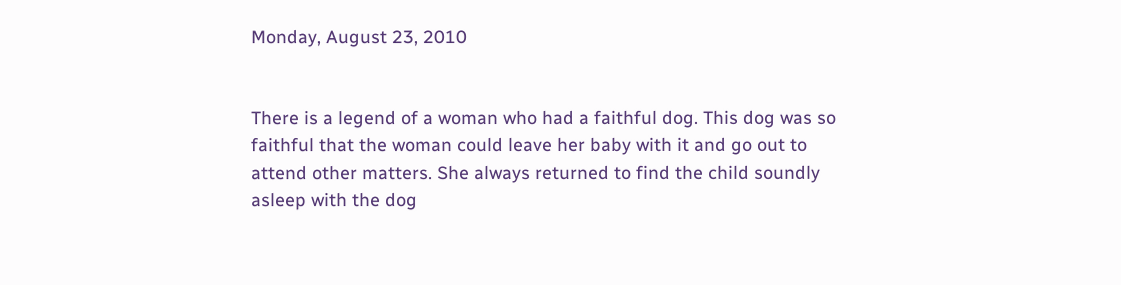Monday, August 23, 2010


There is a legend of a woman who had a faithful dog. This dog was so
faithful that the woman could leave her baby with it and go out to
attend other matters. She always returned to find the child soundly
asleep with the dog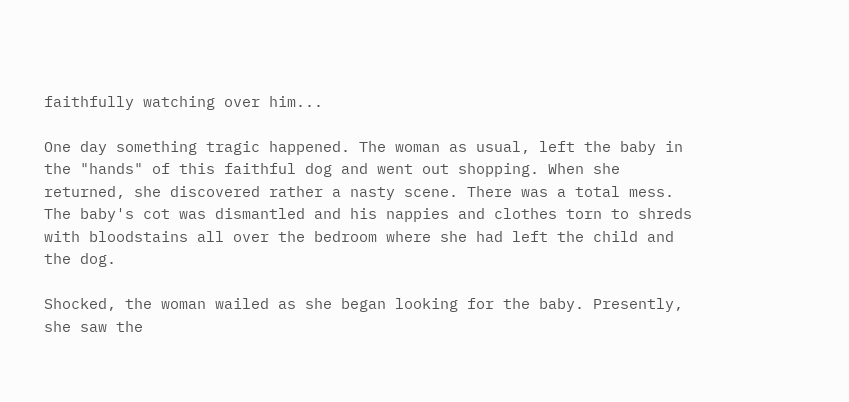faithfully watching over him...

One day something tragic happened. The woman as usual, left the baby in
the "hands" of this faithful dog and went out shopping. When she
returned, she discovered rather a nasty scene. There was a total mess.
The baby's cot was dismantled and his nappies and clothes torn to shreds
with bloodstains all over the bedroom where she had left the child and
the dog.

Shocked, the woman wailed as she began looking for the baby. Presently,
she saw the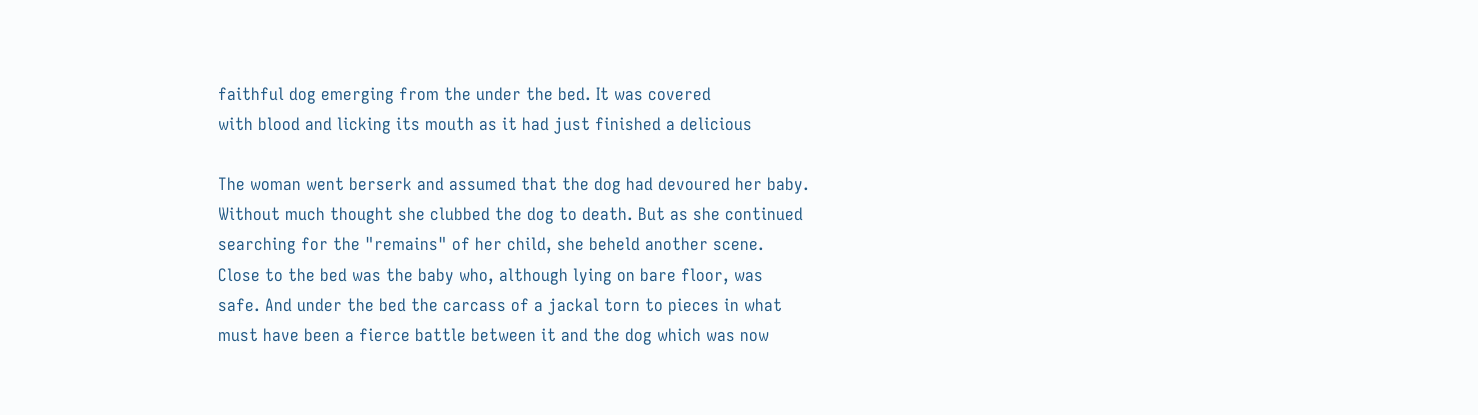faithful dog emerging from the under the bed. It was covered
with blood and licking its mouth as it had just finished a delicious

The woman went berserk and assumed that the dog had devoured her baby.
Without much thought she clubbed the dog to death. But as she continued
searching for the "remains" of her child, she beheld another scene.
Close to the bed was the baby who, although lying on bare floor, was
safe. And under the bed the carcass of a jackal torn to pieces in what
must have been a fierce battle between it and the dog which was now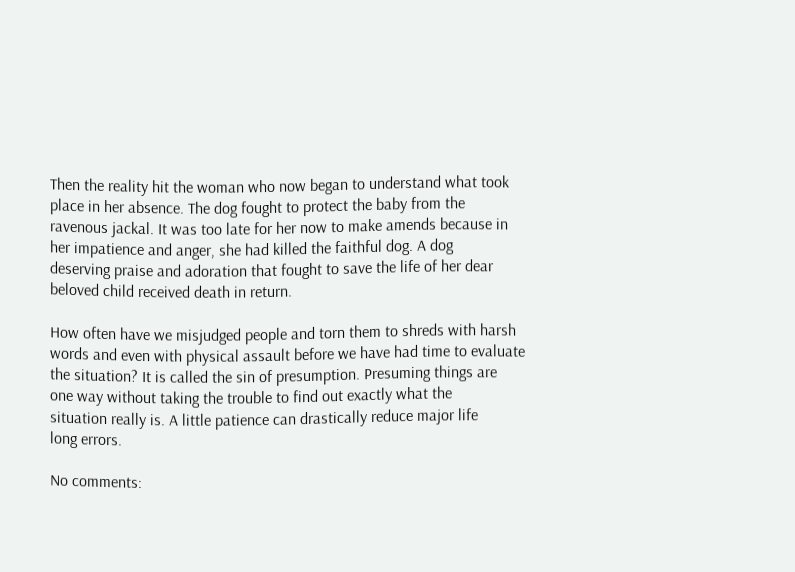Then the reality hit the woman who now began to understand what took
place in her absence. The dog fought to protect the baby from the
ravenous jackal. It was too late for her now to make amends because in
her impatience and anger, she had killed the faithful dog. A dog
deserving praise and adoration that fought to save the life of her dear
beloved child received death in return.

How often have we misjudged people and torn them to shreds with harsh
words and even with physical assault before we have had time to evaluate
the situation? It is called the sin of presumption. Presuming things are
one way without taking the trouble to find out exactly what the
situation really is. A little patience can drastically reduce major life
long errors.

No comments: